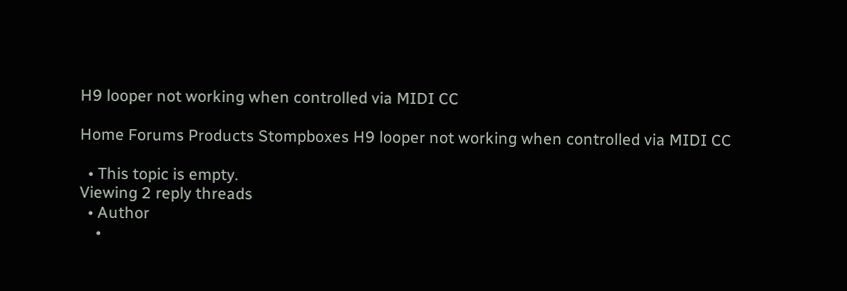H9 looper not working when controlled via MIDI CC

Home Forums Products Stompboxes H9 looper not working when controlled via MIDI CC

  • This topic is empty.
Viewing 2 reply threads
  • Author
    •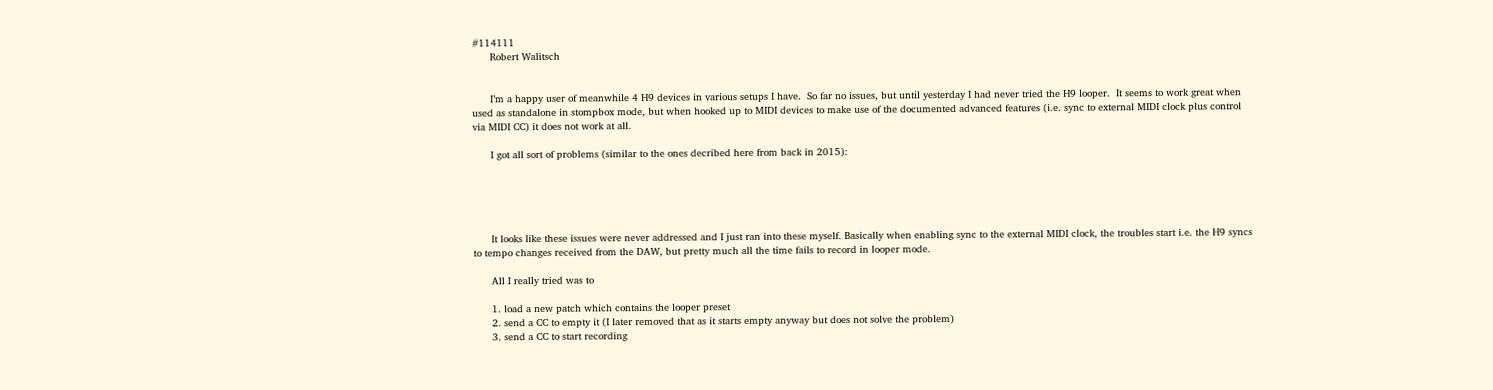#114111
      Robert Walitsch


      I’m a happy user of meanwhile 4 H9 devices in various setups I have.  So far no issues, but until yesterday I had never tried the H9 looper.  It seems to work great when used as standalone in stompbox mode, but when hooked up to MIDI devices to make use of the documented advanced features (i.e. sync to external MIDI clock plus control via MIDI CC) it does not work at all.

      I got all sort of problems (similar to the ones decribed here from back in 2015):





      It looks like these issues were never addressed and I just ran into these myself. Basically when enabling sync to the external MIDI clock, the troubles start i.e. the H9 syncs to tempo changes received from the DAW, but pretty much all the time fails to record in looper mode.

      All I really tried was to

      1. load a new patch which contains the looper preset
      2. send a CC to empty it (I later removed that as it starts empty anyway but does not solve the problem)
      3. send a CC to start recording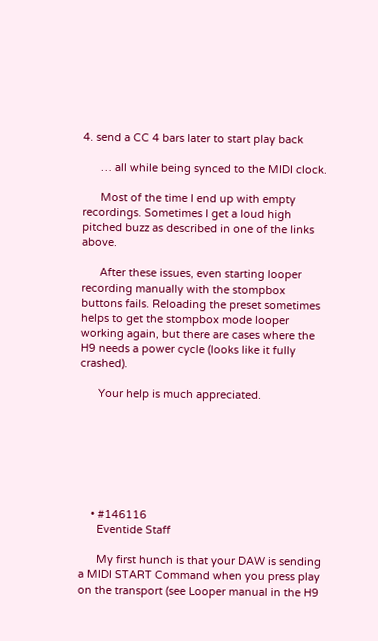4. send a CC 4 bars later to start play back

      … all while being synced to the MIDI clock.

      Most of the time I end up with empty recordings. Sometimes I get a loud high pitched buzz as described in one of the links above.

      After these issues, even starting looper recording manually with the stompbox buttons fails. Reloading the preset sometimes helps to get the stompbox mode looper working again, but there are cases where the H9 needs a power cycle (looks like it fully crashed).

      Your help is much appreciated.







    • #146116
      Eventide Staff

      My first hunch is that your DAW is sending a MIDI START Command when you press play on the transport (see Looper manual in the H9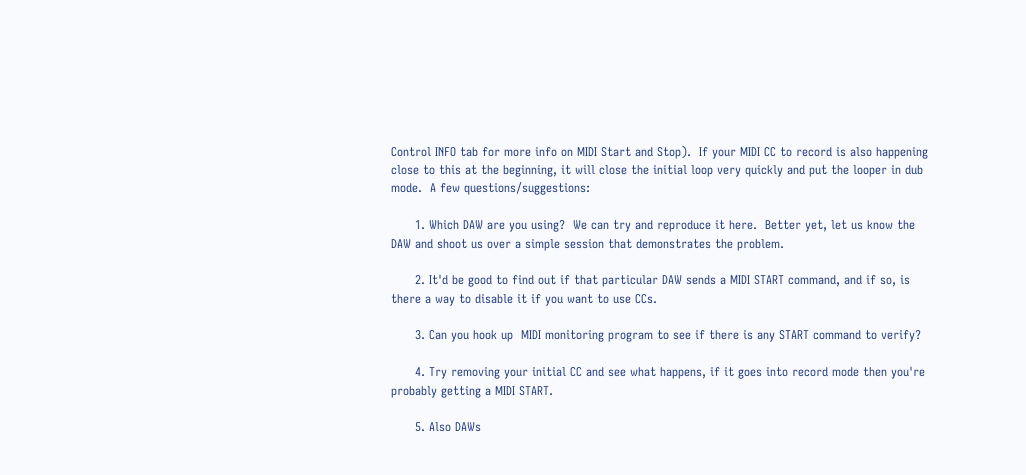Control INFO tab for more info on MIDI Start and Stop).  If your MIDI CC to record is also happening close to this at the beginning, it will close the initial loop very quickly and put the looper in dub mode.  A few questions/suggestions:

      1. Which DAW are you using?  We can try and reproduce it here.  Better yet, let us know the DAW and shoot us over a simple session that demonstrates the problem.

      2. It'd be good to find out if that particular DAW sends a MIDI START command, and if so, is there a way to disable it if you want to use CCs.

      3. Can you hook up  MIDI monitoring program to see if there is any START command to verify?

      4. Try removing your initial CC and see what happens, if it goes into record mode then you're probably getting a MIDI START.

      5. Also DAWs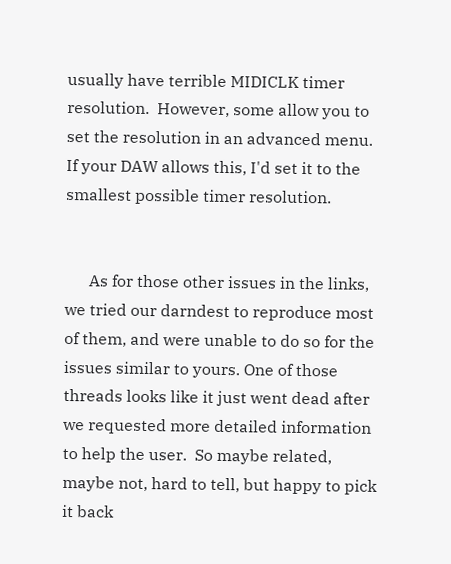usually have terrible MIDICLK timer resolution.  However, some allow you to set the resolution in an advanced menu.  If your DAW allows this, I'd set it to the smallest possible timer resolution.


      As for those other issues in the links, we tried our darndest to reproduce most of them, and were unable to do so for the issues similar to yours. One of those threads looks like it just went dead after we requested more detailed information to help the user.  So maybe related, maybe not, hard to tell, but happy to pick it back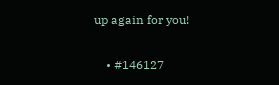up again for you!

    • #146127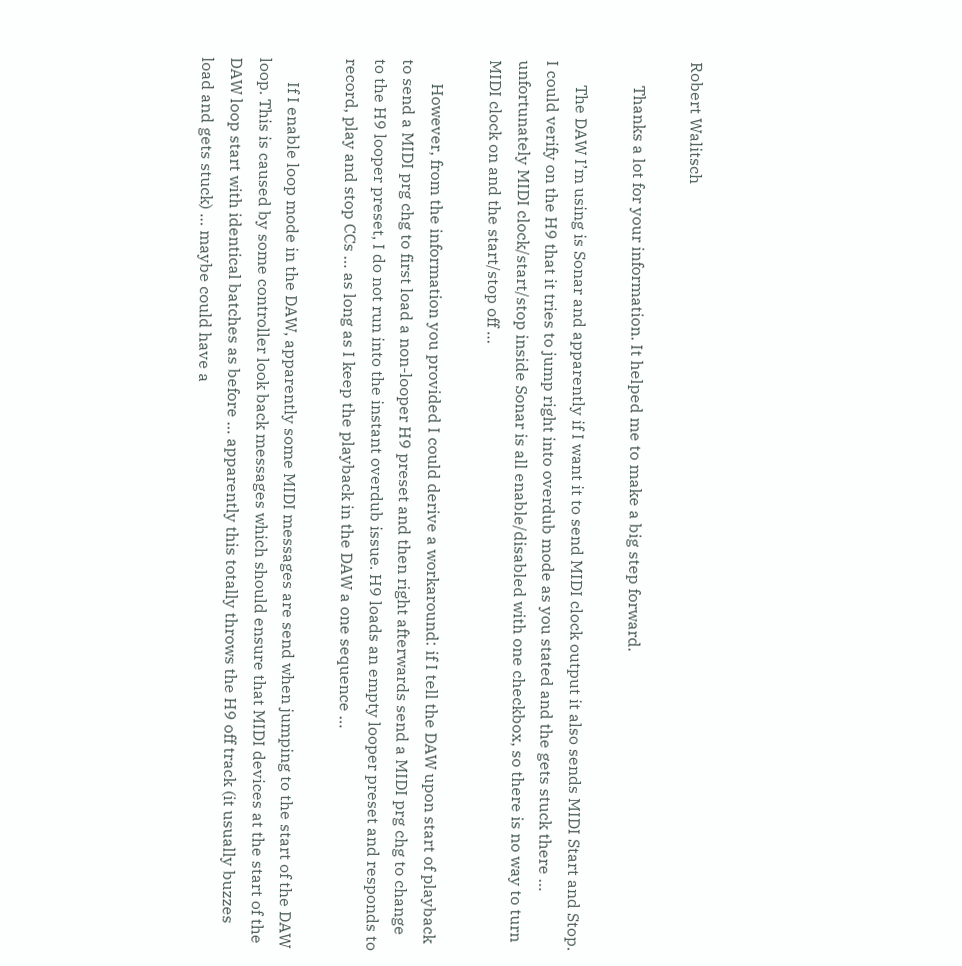Robert Walitsch

      Thanks a lot for your information. It helped me to make a big step forward.

      The DAW I’m using is Sonar and apparently if I want it to send MIDI clock output it also sends MIDI Start and Stop. I could verify on the H9 that it tries to jump right into overdub mode as you stated and the gets stuck there … unfortunately MIDI clock/start/stop inside Sonar is all enable/disabled with one checkbox, so there is no way to turn MIDI clock on and the start/stop off …

      However, from the information you provided I could derive a workaround: if I tell the DAW upon start of playback to send a MIDI prg chg to first load a non-looper H9 preset and then right afterwards send a MIDI prg chg to change to the H9 looper preset, I do not run into the instant overdub issue. H9 loads an empty looper preset and responds to record, play and stop CCs … as long as I keep the playback in the DAW a one sequence …

      If I enable loop mode in the DAW, apparently some MIDI messages are send when jumping to the start of the DAW loop. This is caused by some controller look back messages which should ensure that MIDI devices at the start of the DAW loop start with identical batches as before … apparently this totally throws the H9 off track (it usually buzzes load and gets stuck) … maybe could have a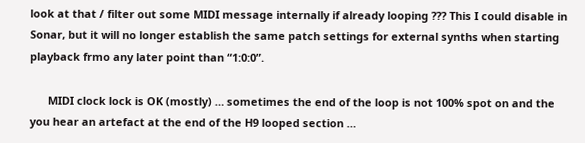look at that / filter out some MIDI message internally if already looping ??? This I could disable in Sonar, but it will no longer establish the same patch settings for external synths when starting playback frmo any later point than “1:0:0”.

      MIDI clock lock is OK (mostly) … sometimes the end of the loop is not 100% spot on and the you hear an artefact at the end of the H9 looped section …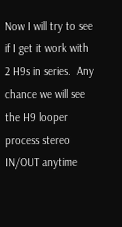Now I will try to see if I get it work with 2 H9s in series.  Any chance we will see the H9 looper process stereo IN/OUT anytime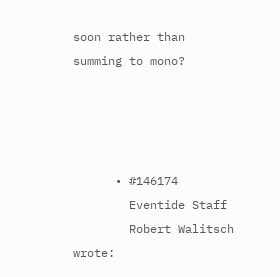soon rather than summing to mono?




      • #146174
        Eventide Staff
        Robert Walitsch wrote: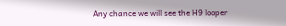Any chance we will see the H9 looper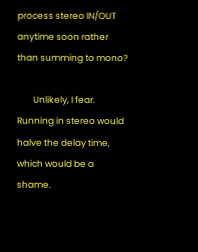process stereo IN/OUT anytime soon rather than summing to mono?

        Unlikely, I fear. Running in stereo would halve the delay time, which would be a shame.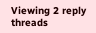Viewing 2 reply threads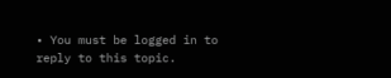• You must be logged in to reply to this topic.